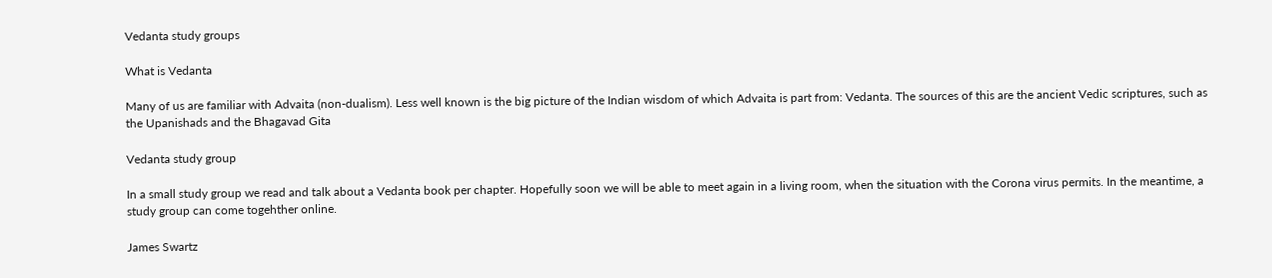Vedanta study groups

What is Vedanta

Many of us are familiar with Advaita (non-dualism). Less well known is the big picture of the Indian wisdom of which Advaita is part from: Vedanta. The sources of this are the ancient Vedic scriptures, such as the Upanishads and the Bhagavad Gita

Vedanta study group

In a small study group we read and talk about a Vedanta book per chapter. Hopefully soon we will be able to meet again in a living room, when the situation with the Corona virus permits. In the meantime, a study group can come togehther online.

James Swartz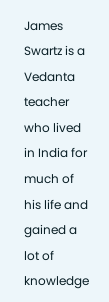James Swartz is a Vedanta teacher who lived in India for much of his life and gained a lot of knowledge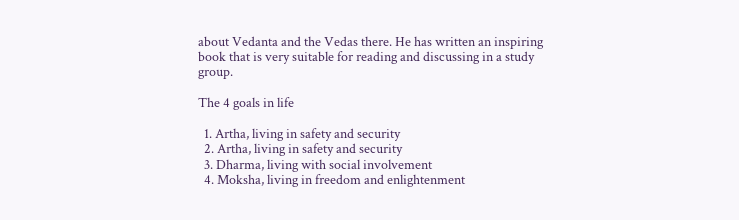about Vedanta and the Vedas there. He has written an inspiring book that is very suitable for reading and discussing in a study group.

The 4 goals in life

  1. Artha, living in safety and security
  2. Artha, living in safety and security
  3. Dharma, living with social involvement
  4. Moksha, living in freedom and enlightenment